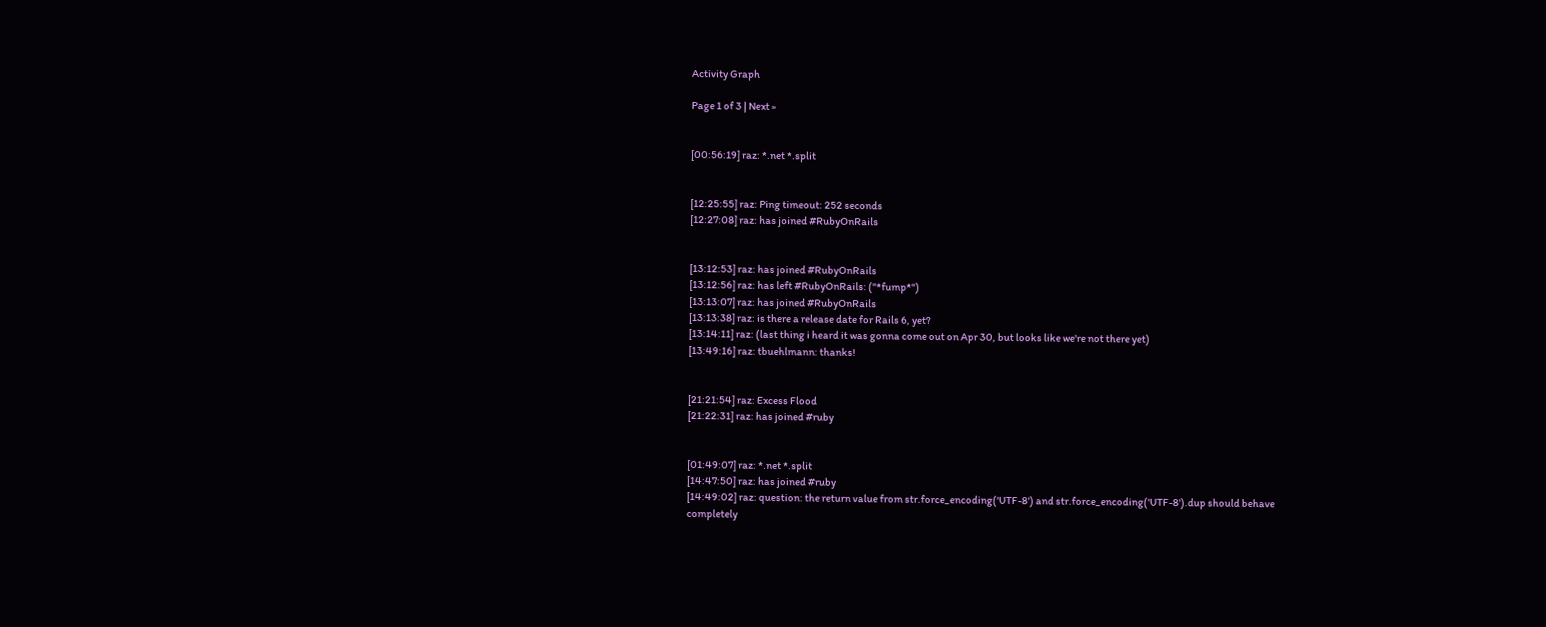Activity Graph

Page 1 of 3 | Next »


[00:56:19] raz: *.net *.split


[12:25:55] raz: Ping timeout: 252 seconds
[12:27:08] raz: has joined #RubyOnRails


[13:12:53] raz: has joined #RubyOnRails
[13:12:56] raz: has left #RubyOnRails: ("*fump*")
[13:13:07] raz: has joined #RubyOnRails
[13:13:38] raz: is there a release date for Rails 6, yet?
[13:14:11] raz: (last thing i heard it was gonna come out on Apr 30, but looks like we're not there yet)
[13:49:16] raz: tbuehlmann: thanks!


[21:21:54] raz: Excess Flood
[21:22:31] raz: has joined #ruby


[01:49:07] raz: *.net *.split
[14:47:50] raz: has joined #ruby
[14:49:02] raz: question: the return value from str.force_encoding('UTF-8') and str.force_encoding('UTF-8').dup should behave completely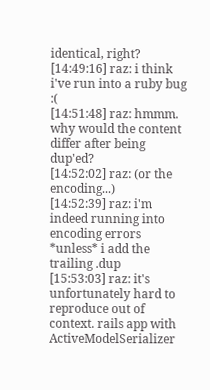identical, right?
[14:49:16] raz: i think i've run into a ruby bug :(
[14:51:48] raz: hmmm. why would the content differ after being dup'ed?
[14:52:02] raz: (or the encoding...)
[14:52:39] raz: i'm indeed running into encoding errors *unless* i add the trailing .dup
[15:53:03] raz: it's unfortunately hard to reproduce out of context. rails app with ActiveModelSerializer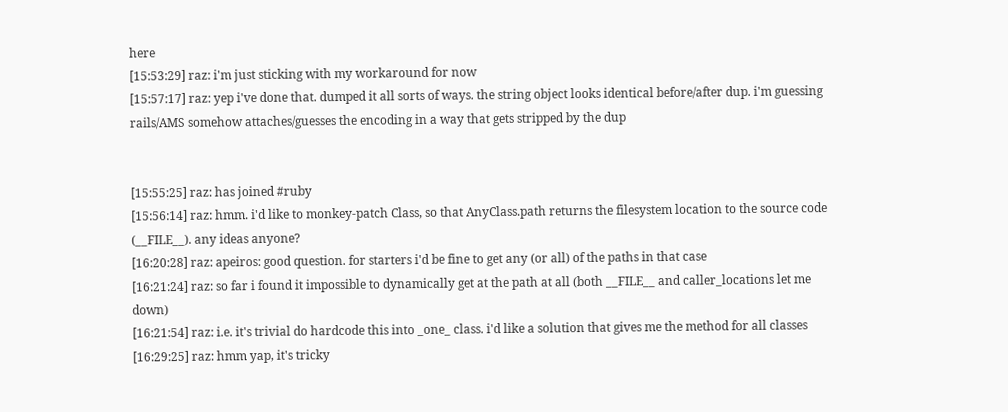here
[15:53:29] raz: i'm just sticking with my workaround for now
[15:57:17] raz: yep i've done that. dumped it all sorts of ways. the string object looks identical before/after dup. i'm guessing rails/AMS somehow attaches/guesses the encoding in a way that gets stripped by the dup


[15:55:25] raz: has joined #ruby
[15:56:14] raz: hmm. i'd like to monkey-patch Class, so that AnyClass.path returns the filesystem location to the source code (__FILE__). any ideas anyone?
[16:20:28] raz: apeiros: good question. for starters i'd be fine to get any (or all) of the paths in that case
[16:21:24] raz: so far i found it impossible to dynamically get at the path at all (both __FILE__ and caller_locations let me down)
[16:21:54] raz: i.e. it's trivial do hardcode this into _one_ class. i'd like a solution that gives me the method for all classes
[16:29:25] raz: hmm yap, it's tricky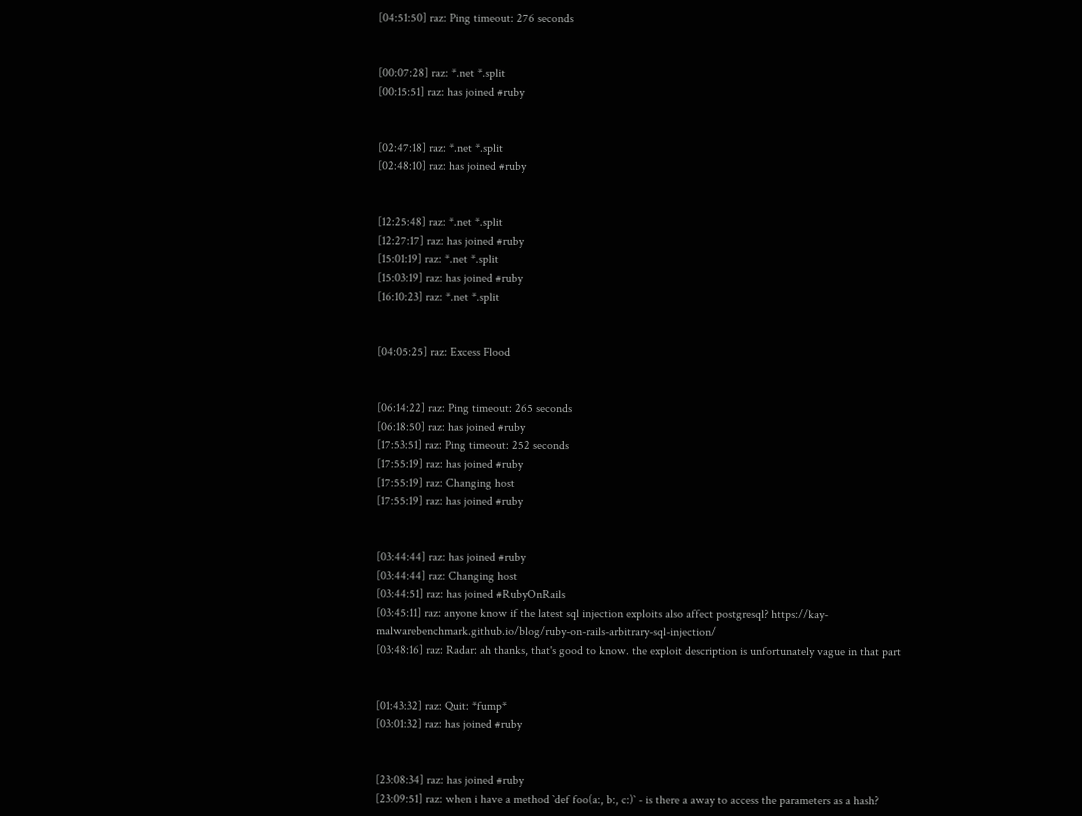[04:51:50] raz: Ping timeout: 276 seconds


[00:07:28] raz: *.net *.split
[00:15:51] raz: has joined #ruby


[02:47:18] raz: *.net *.split
[02:48:10] raz: has joined #ruby


[12:25:48] raz: *.net *.split
[12:27:17] raz: has joined #ruby
[15:01:19] raz: *.net *.split
[15:03:19] raz: has joined #ruby
[16:10:23] raz: *.net *.split


[04:05:25] raz: Excess Flood


[06:14:22] raz: Ping timeout: 265 seconds
[06:18:50] raz: has joined #ruby
[17:53:51] raz: Ping timeout: 252 seconds
[17:55:19] raz: has joined #ruby
[17:55:19] raz: Changing host
[17:55:19] raz: has joined #ruby


[03:44:44] raz: has joined #ruby
[03:44:44] raz: Changing host
[03:44:51] raz: has joined #RubyOnRails
[03:45:11] raz: anyone know if the latest sql injection exploits also affect postgresql? https://kay-malwarebenchmark.github.io/blog/ruby-on-rails-arbitrary-sql-injection/
[03:48:16] raz: Radar: ah thanks, that's good to know. the exploit description is unfortunately vague in that part


[01:43:32] raz: Quit: *fump*
[03:01:32] raz: has joined #ruby


[23:08:34] raz: has joined #ruby
[23:09:51] raz: when i have a method `def foo(a:, b:, c:)` - is there a away to access the parameters as a hash?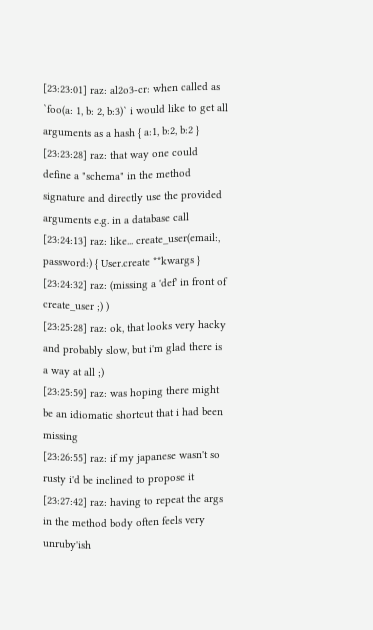[23:23:01] raz: al2o3-cr: when called as `foo(a: 1, b: 2, b:3)` i would like to get all arguments as a hash { a:1, b:2, b:2 }
[23:23:28] raz: that way one could define a "schema" in the method signature and directly use the provided arguments e.g. in a database call
[23:24:13] raz: like... create_user(email:, password:) { User.create **kwargs }
[23:24:32] raz: (missing a 'def' in front of create_user ;) )
[23:25:28] raz: ok, that looks very hacky and probably slow, but i'm glad there is a way at all ;)
[23:25:59] raz: was hoping there might be an idiomatic shortcut that i had been missing
[23:26:55] raz: if my japanese wasn't so rusty i'd be inclined to propose it
[23:27:42] raz: having to repeat the args in the method body often feels very unruby'ish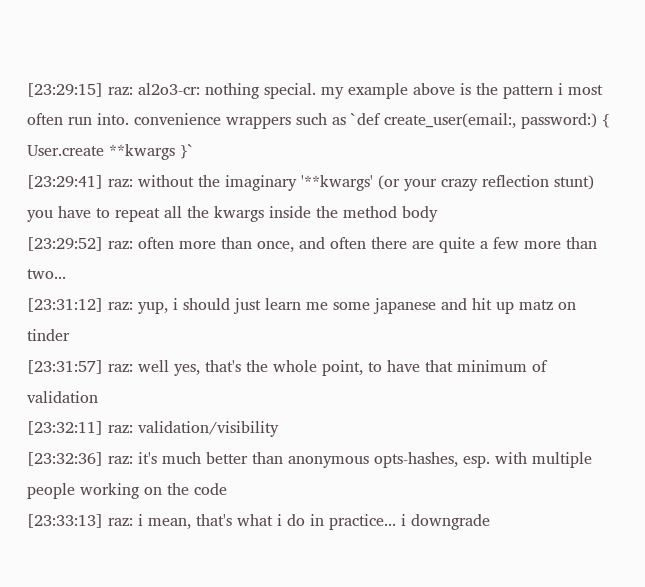[23:29:15] raz: al2o3-cr: nothing special. my example above is the pattern i most often run into. convenience wrappers such as `def create_user(email:, password:) { User.create **kwargs }`
[23:29:41] raz: without the imaginary '**kwargs' (or your crazy reflection stunt) you have to repeat all the kwargs inside the method body
[23:29:52] raz: often more than once, and often there are quite a few more than two...
[23:31:12] raz: yup, i should just learn me some japanese and hit up matz on tinder
[23:31:57] raz: well yes, that's the whole point, to have that minimum of validation
[23:32:11] raz: validation/visibility
[23:32:36] raz: it's much better than anonymous opts-hashes, esp. with multiple people working on the code
[23:33:13] raz: i mean, that's what i do in practice... i downgrade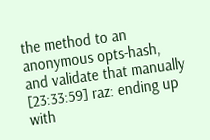the method to an anonymous opts-hash, and validate that manually
[23:33:59] raz: ending up with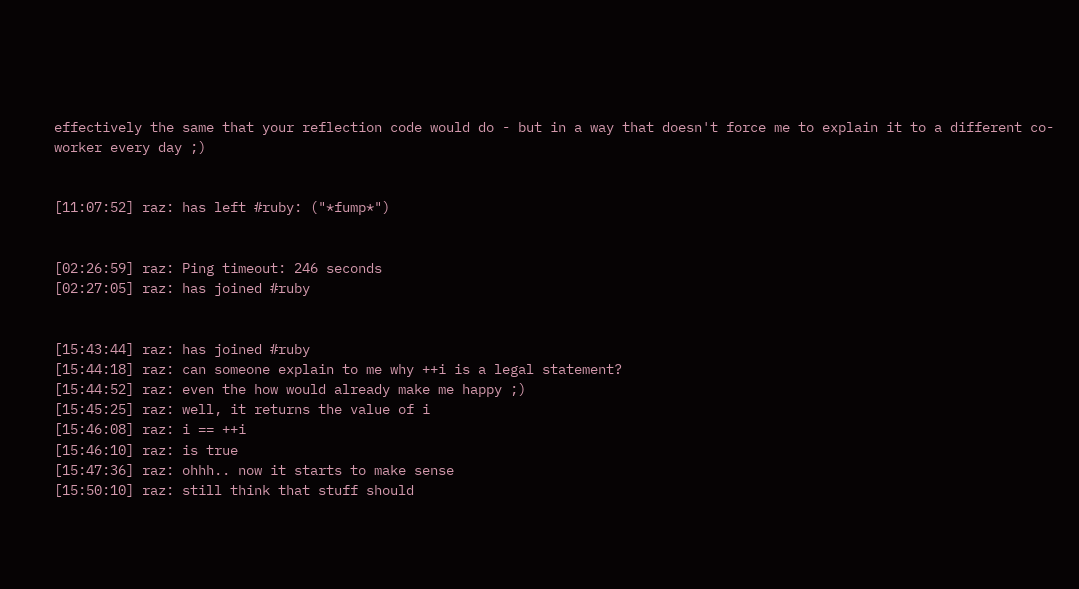effectively the same that your reflection code would do - but in a way that doesn't force me to explain it to a different co-worker every day ;)


[11:07:52] raz: has left #ruby: ("*fump*")


[02:26:59] raz: Ping timeout: 246 seconds
[02:27:05] raz: has joined #ruby


[15:43:44] raz: has joined #ruby
[15:44:18] raz: can someone explain to me why ++i is a legal statement?
[15:44:52] raz: even the how would already make me happy ;)
[15:45:25] raz: well, it returns the value of i
[15:46:08] raz: i == ++i
[15:46:10] raz: is true
[15:47:36] raz: ohhh.. now it starts to make sense
[15:50:10] raz: still think that stuff should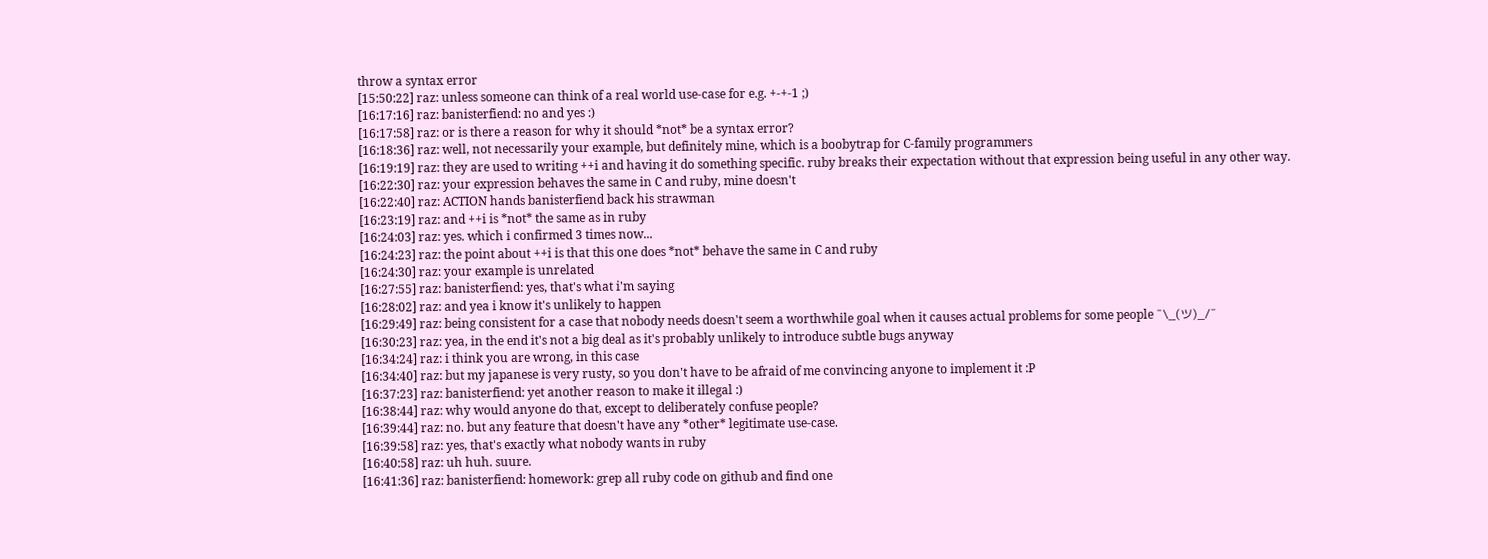throw a syntax error
[15:50:22] raz: unless someone can think of a real world use-case for e.g. +-+-1 ;)
[16:17:16] raz: banisterfiend: no and yes :)
[16:17:58] raz: or is there a reason for why it should *not* be a syntax error?
[16:18:36] raz: well, not necessarily your example, but definitely mine, which is a boobytrap for C-family programmers
[16:19:19] raz: they are used to writing ++i and having it do something specific. ruby breaks their expectation without that expression being useful in any other way.
[16:22:30] raz: your expression behaves the same in C and ruby, mine doesn't
[16:22:40] raz: ACTION hands banisterfiend back his strawman
[16:23:19] raz: and ++i is *not* the same as in ruby
[16:24:03] raz: yes. which i confirmed 3 times now...
[16:24:23] raz: the point about ++i is that this one does *not* behave the same in C and ruby
[16:24:30] raz: your example is unrelated
[16:27:55] raz: banisterfiend: yes, that's what i'm saying
[16:28:02] raz: and yea i know it's unlikely to happen
[16:29:49] raz: being consistent for a case that nobody needs doesn't seem a worthwhile goal when it causes actual problems for some people ¯\_(ツ)_/¯
[16:30:23] raz: yea, in the end it's not a big deal as it's probably unlikely to introduce subtle bugs anyway
[16:34:24] raz: i think you are wrong, in this case
[16:34:40] raz: but my japanese is very rusty, so you don't have to be afraid of me convincing anyone to implement it :P
[16:37:23] raz: banisterfiend: yet another reason to make it illegal :)
[16:38:44] raz: why would anyone do that, except to deliberately confuse people?
[16:39:44] raz: no. but any feature that doesn't have any *other* legitimate use-case.
[16:39:58] raz: yes, that's exactly what nobody wants in ruby
[16:40:58] raz: uh huh. suure.
[16:41:36] raz: banisterfiend: homework: grep all ruby code on github and find one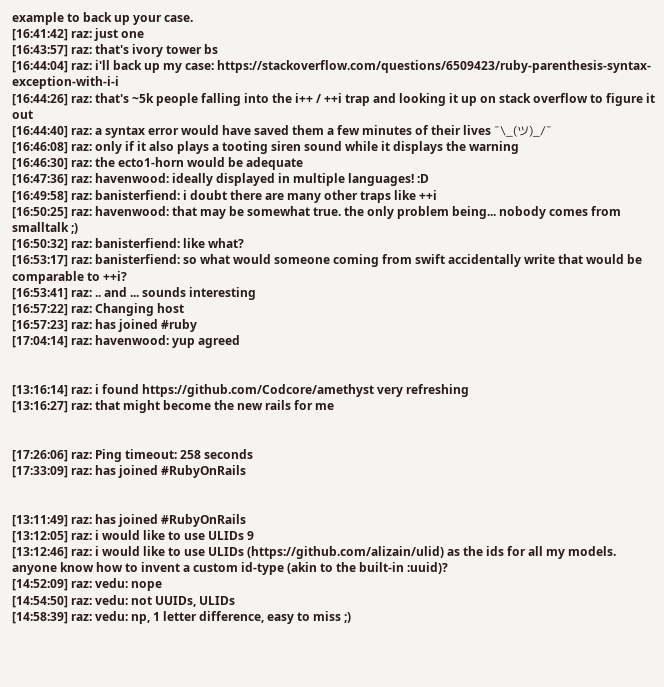example to back up your case.
[16:41:42] raz: just one
[16:43:57] raz: that's ivory tower bs
[16:44:04] raz: i'll back up my case: https://stackoverflow.com/questions/6509423/ruby-parenthesis-syntax-exception-with-i-i
[16:44:26] raz: that's ~5k people falling into the i++ / ++i trap and looking it up on stack overflow to figure it out
[16:44:40] raz: a syntax error would have saved them a few minutes of their lives ¯\_(ツ)_/¯
[16:46:08] raz: only if it also plays a tooting siren sound while it displays the warning
[16:46:30] raz: the ecto1-horn would be adequate
[16:47:36] raz: havenwood: ideally displayed in multiple languages! :D
[16:49:58] raz: banisterfiend: i doubt there are many other traps like ++i
[16:50:25] raz: havenwood: that may be somewhat true. the only problem being... nobody comes from smalltalk ;)
[16:50:32] raz: banisterfiend: like what?
[16:53:17] raz: banisterfiend: so what would someone coming from swift accidentally write that would be comparable to ++i?
[16:53:41] raz: .. and ... sounds interesting
[16:57:22] raz: Changing host
[16:57:23] raz: has joined #ruby
[17:04:14] raz: havenwood: yup agreed


[13:16:14] raz: i found https://github.com/Codcore/amethyst very refreshing
[13:16:27] raz: that might become the new rails for me


[17:26:06] raz: Ping timeout: 258 seconds
[17:33:09] raz: has joined #RubyOnRails


[13:11:49] raz: has joined #RubyOnRails
[13:12:05] raz: i would like to use ULIDs 9
[13:12:46] raz: i would like to use ULIDs (https://github.com/alizain/ulid) as the ids for all my models. anyone know how to invent a custom id-type (akin to the built-in :uuid)?
[14:52:09] raz: vedu: nope
[14:54:50] raz: vedu: not UUIDs, ULIDs
[14:58:39] raz: vedu: np, 1 letter difference, easy to miss ;)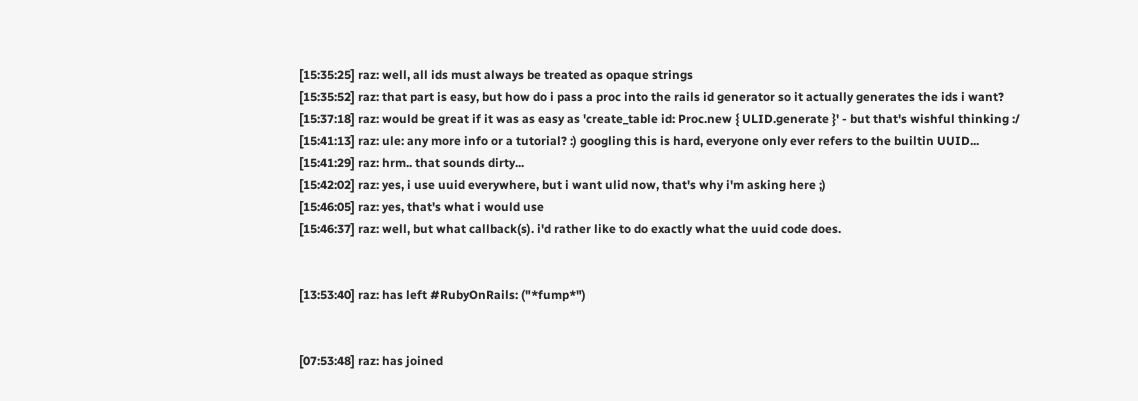[15:35:25] raz: well, all ids must always be treated as opaque strings
[15:35:52] raz: that part is easy, but how do i pass a proc into the rails id generator so it actually generates the ids i want?
[15:37:18] raz: would be great if it was as easy as 'create_table id: Proc.new { ULID.generate }' - but that's wishful thinking :/
[15:41:13] raz: ule: any more info or a tutorial? :) googling this is hard, everyone only ever refers to the builtin UUID...
[15:41:29] raz: hrm.. that sounds dirty...
[15:42:02] raz: yes, i use uuid everywhere, but i want ulid now, that's why i'm asking here ;)
[15:46:05] raz: yes, that's what i would use
[15:46:37] raz: well, but what callback(s). i'd rather like to do exactly what the uuid code does.


[13:53:40] raz: has left #RubyOnRails: ("*fump*")


[07:53:48] raz: has joined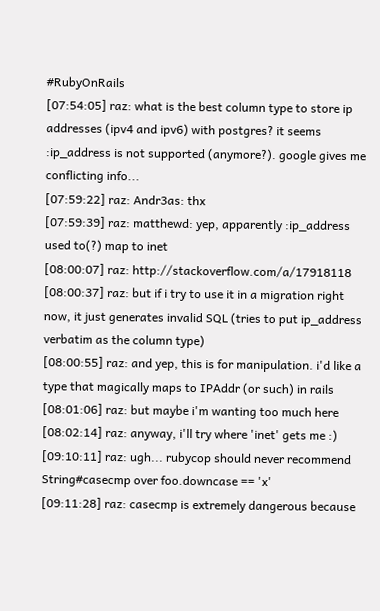#RubyOnRails
[07:54:05] raz: what is the best column type to store ip addresses (ipv4 and ipv6) with postgres? it seems :ip_address is not supported (anymore?). google gives me conflicting info...
[07:59:22] raz: Andr3as: thx
[07:59:39] raz: matthewd: yep, apparently :ip_address used to(?) map to inet
[08:00:07] raz: http://stackoverflow.com/a/17918118
[08:00:37] raz: but if i try to use it in a migration right now, it just generates invalid SQL (tries to put ip_address verbatim as the column type)
[08:00:55] raz: and yep, this is for manipulation. i'd like a type that magically maps to IPAddr (or such) in rails
[08:01:06] raz: but maybe i'm wanting too much here
[08:02:14] raz: anyway, i'll try where 'inet' gets me :)
[09:10:11] raz: ugh... rubycop should never recommend String#casecmp over foo.downcase == 'x'
[09:11:28] raz: casecmp is extremely dangerous because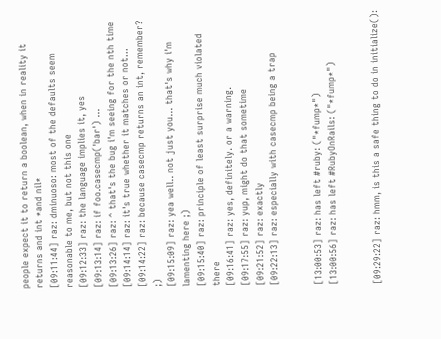people expect it to return a boolean, when in reality it returns and int *and nil*
[09:11:44] raz: dminuoso: most of the defaults seem reasonable to me, but not this one
[09:12:33] raz: the language implies it, yes
[09:13:14] raz: if foo.casecmp('bar') ...
[09:13:26] raz: ^ that's the bug i'm seeing for the nth time
[09:14:14] raz: it's true whether it matches or not...
[09:14:22] raz: because casecmp returns an int, remember? ;)
[09:15:09] raz: yea well.. not just you... that's why i'm lamenting here ;)
[09:15:40] raz: principle of least surprise much violated there
[09:16:41] raz: yes, definitely. or a warning.
[09:17:55] raz: yup, might do that sometime
[09:21:52] raz: exactly
[09:22:13] raz: especially with casecmp being a trap


[13:00:53] raz: has left #ruby: ("*fump*")
[13:00:56] raz: has left #RubyOnRails: ("*fump*")


[09:29:22] raz: hmm, is this a safe thing to do in initialize():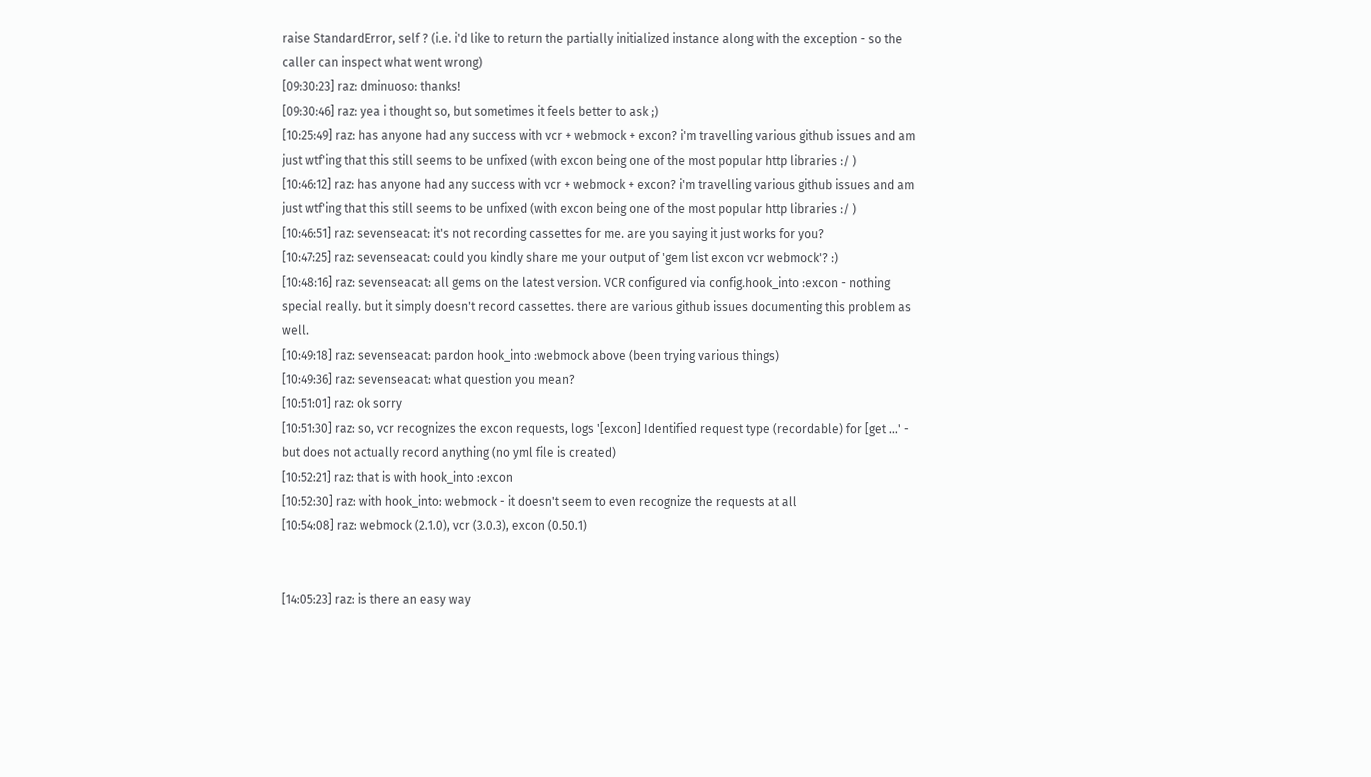raise StandardError, self ? (i.e. i'd like to return the partially initialized instance along with the exception - so the caller can inspect what went wrong)
[09:30:23] raz: dminuoso: thanks!
[09:30:46] raz: yea i thought so, but sometimes it feels better to ask ;)
[10:25:49] raz: has anyone had any success with vcr + webmock + excon? i'm travelling various github issues and am just wtf'ing that this still seems to be unfixed (with excon being one of the most popular http libraries :/ )
[10:46:12] raz: has anyone had any success with vcr + webmock + excon? i'm travelling various github issues and am just wtf'ing that this still seems to be unfixed (with excon being one of the most popular http libraries :/ )
[10:46:51] raz: sevenseacat: it's not recording cassettes for me. are you saying it just works for you?
[10:47:25] raz: sevenseacat: could you kindly share me your output of 'gem list excon vcr webmock'? :)
[10:48:16] raz: sevenseacat: all gems on the latest version. VCR configured via config.hook_into :excon - nothing special really. but it simply doesn't record cassettes. there are various github issues documenting this problem as well.
[10:49:18] raz: sevenseacat: pardon hook_into :webmock above (been trying various things)
[10:49:36] raz: sevenseacat: what question you mean?
[10:51:01] raz: ok sorry
[10:51:30] raz: so, vcr recognizes the excon requests, logs '[excon] Identified request type (recordable) for [get ...' - but does not actually record anything (no yml file is created)
[10:52:21] raz: that is with hook_into :excon
[10:52:30] raz: with hook_into: webmock - it doesn't seem to even recognize the requests at all
[10:54:08] raz: webmock (2.1.0), vcr (3.0.3), excon (0.50.1)


[14:05:23] raz: is there an easy way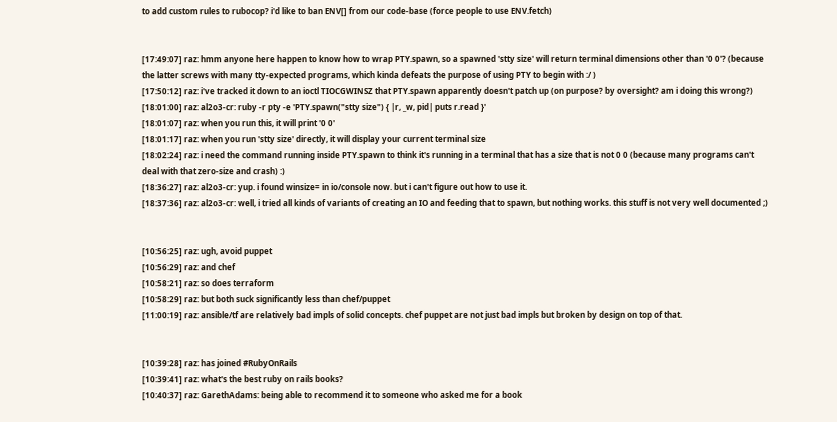to add custom rules to rubocop? i'd like to ban ENV[] from our code-base (force people to use ENV.fetch)


[17:49:07] raz: hmm anyone here happen to know how to wrap PTY.spawn, so a spawned 'stty size' will return terminal dimensions other than '0 0'? (because the latter screws with many tty-expected programs, which kinda defeats the purpose of using PTY to begin with :/ )
[17:50:12] raz: i've tracked it down to an ioctl TIOCGWINSZ that PTY.spawn apparently doesn't patch up (on purpose? by oversight? am i doing this wrong?)
[18:01:00] raz: al2o3-cr: ruby -r pty -e 'PTY.spawn("stty size") { |r, _w, pid| puts r.read }'
[18:01:07] raz: when you run this, it will print '0 0'
[18:01:17] raz: when you run 'stty size' directly, it will display your current terminal size
[18:02:24] raz: i need the command running inside PTY.spawn to think it's running in a terminal that has a size that is not 0 0 (because many programs can't deal with that zero-size and crash) :)
[18:36:27] raz: al2o3-cr: yup. i found winsize= in io/console now. but i can't figure out how to use it.
[18:37:36] raz: al2o3-cr: well, i tried all kinds of variants of creating an IO and feeding that to spawn, but nothing works. this stuff is not very well documented ;)


[10:56:25] raz: ugh, avoid puppet
[10:56:29] raz: and chef
[10:58:21] raz: so does terraform
[10:58:29] raz: but both suck significantly less than chef/puppet
[11:00:19] raz: ansible/tf are relatively bad impls of solid concepts. chef puppet are not just bad impls but broken by design on top of that.


[10:39:28] raz: has joined #RubyOnRails
[10:39:41] raz: what's the best ruby on rails books?
[10:40:37] raz: GarethAdams: being able to recommend it to someone who asked me for a book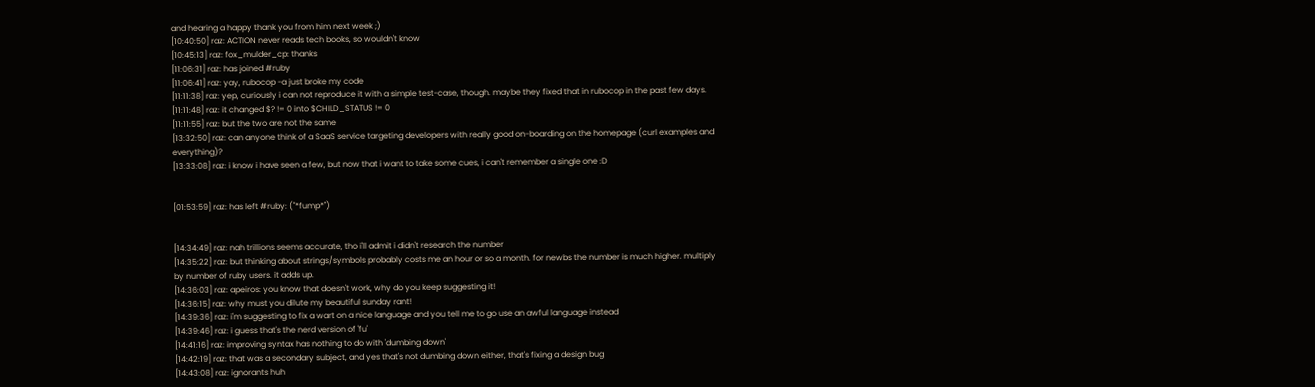and hearing a happy thank you from him next week ;)
[10:40:50] raz: ACTION never reads tech books, so wouldn't know
[10:45:13] raz: fox_mulder_cp: thanks
[11:06:31] raz: has joined #ruby
[11:06:41] raz: yay, rubocop -a just broke my code
[11:11:38] raz: yep, curiously i can not reproduce it with a simple test-case, though. maybe they fixed that in rubocop in the past few days.
[11:11:48] raz: it changed $? != 0 into $CHILD_STATUS != 0
[11:11:55] raz: but the two are not the same
[13:32:50] raz: can anyone think of a SaaS service targeting developers with really good on-boarding on the homepage (curl examples and everything)?
[13:33:08] raz: i know i have seen a few, but now that i want to take some cues, i can't remember a single one :D


[01:53:59] raz: has left #ruby: ("*fump*")


[14:34:49] raz: nah trillions seems accurate, tho i'll admit i didn't research the number
[14:35:22] raz: but thinking about strings/symbols probably costs me an hour or so a month. for newbs the number is much higher. multiply by number of ruby users. it adds up.
[14:36:03] raz: apeiros: you know that doesn't work, why do you keep suggesting it!
[14:36:15] raz: why must you dilute my beautiful sunday rant!
[14:39:36] raz: i'm suggesting to fix a wart on a nice language and you tell me to go use an awful language instead
[14:39:46] raz: i guess that's the nerd version of 'fu'
[14:41:16] raz: improving syntax has nothing to do with 'dumbing down'
[14:42:19] raz: that was a secondary subject, and yes that's not dumbing down either, that's fixing a design bug
[14:43:08] raz: ignorants huh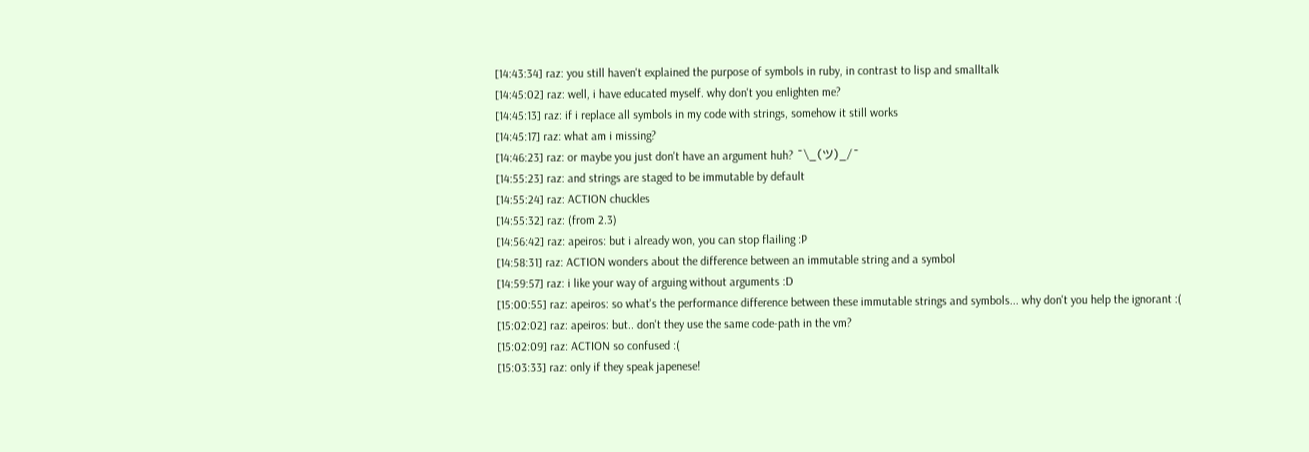[14:43:34] raz: you still haven't explained the purpose of symbols in ruby, in contrast to lisp and smalltalk
[14:45:02] raz: well, i have educated myself. why don't you enlighten me?
[14:45:13] raz: if i replace all symbols in my code with strings, somehow it still works
[14:45:17] raz: what am i missing?
[14:46:23] raz: or maybe you just don't have an argument huh? ¯\_(ツ)_/¯
[14:55:23] raz: and strings are staged to be immutable by default
[14:55:24] raz: ACTION chuckles
[14:55:32] raz: (from 2.3)
[14:56:42] raz: apeiros: but i already won, you can stop flailing :P
[14:58:31] raz: ACTION wonders about the difference between an immutable string and a symbol
[14:59:57] raz: i like your way of arguing without arguments :D
[15:00:55] raz: apeiros: so what's the performance difference between these immutable strings and symbols... why don't you help the ignorant :(
[15:02:02] raz: apeiros: but.. don't they use the same code-path in the vm?
[15:02:09] raz: ACTION so confused :(
[15:03:33] raz: only if they speak japenese!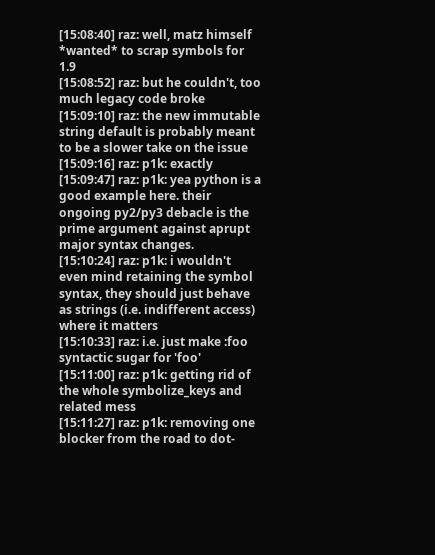[15:08:40] raz: well, matz himself *wanted* to scrap symbols for 1.9
[15:08:52] raz: but he couldn't, too much legacy code broke
[15:09:10] raz: the new immutable string default is probably meant to be a slower take on the issue
[15:09:16] raz: p1k: exactly
[15:09:47] raz: p1k: yea python is a good example here. their ongoing py2/py3 debacle is the prime argument against aprupt major syntax changes.
[15:10:24] raz: p1k: i wouldn't even mind retaining the symbol syntax, they should just behave as strings (i.e. indifferent access) where it matters
[15:10:33] raz: i.e. just make :foo syntactic sugar for 'foo'
[15:11:00] raz: p1k: getting rid of the whole symbolize_keys and related mess
[15:11:27] raz: p1k: removing one blocker from the road to dot-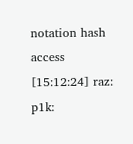notation hash access
[15:12:24] raz: p1k: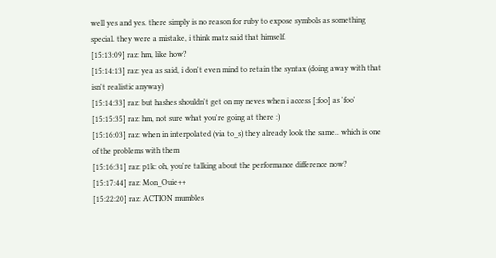well yes and yes. there simply is no reason for ruby to expose symbols as something special. they were a mistake, i think matz said that himself.
[15:13:09] raz: hm, like how?
[15:14:13] raz: yea as said, i don't even mind to retain the syntax (doing away with that isn't realistic anyway)
[15:14:33] raz: but hashes shouldn't get on my neves when i access [:foo] as 'foo'
[15:15:35] raz: hm, not sure what you're going at there :)
[15:16:03] raz: when in interpolated (via to_s) they already look the same.. which is one of the problems with them
[15:16:31] raz: p1k: oh, you're talking about the performance difference now?
[15:17:44] raz: Mon_Ouie++
[15:22:20] raz: ACTION mumbles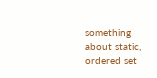something about static, ordered set